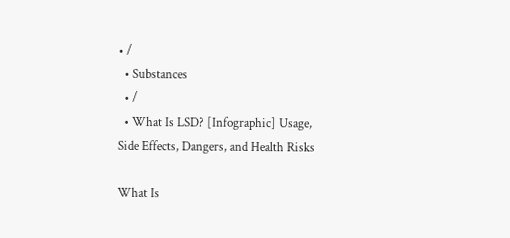• /
  • Substances
  • /
  • What Is LSD? [Infographic] Usage, Side Effects, Dangers, and Health Risks

What Is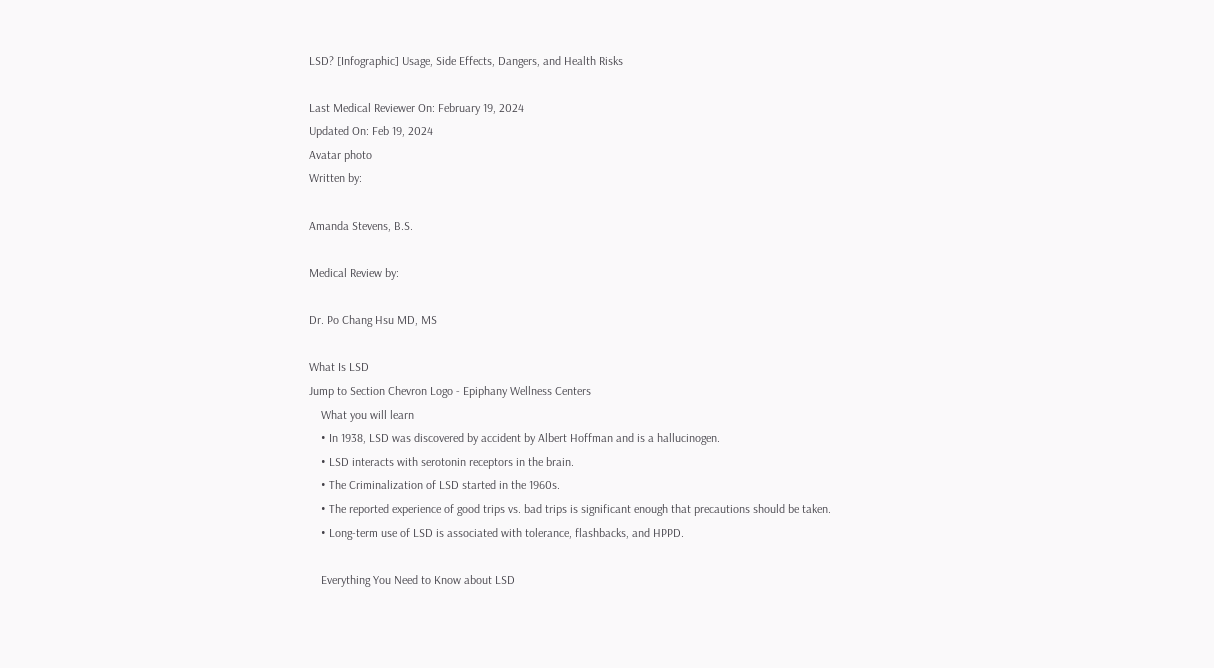LSD? [Infographic] Usage, Side Effects, Dangers, and Health Risks

Last Medical Reviewer On: February 19, 2024
Updated On: Feb 19, 2024
Avatar photo
Written by:

Amanda Stevens, B.S.

Medical Review by:

Dr. Po Chang Hsu MD, MS

What Is LSD
Jump to Section Chevron Logo - Epiphany Wellness Centers
    What you will learn
    • In 1938, LSD was discovered by accident by Albert Hoffman and is a hallucinogen.
    • LSD interacts with serotonin receptors in the brain.
    • The Criminalization of LSD started in the 1960s.
    • The reported experience of good trips vs. bad trips is significant enough that precautions should be taken.
    • Long-term use of LSD is associated with tolerance, flashbacks, and HPPD.

    Everything You Need to Know about LSD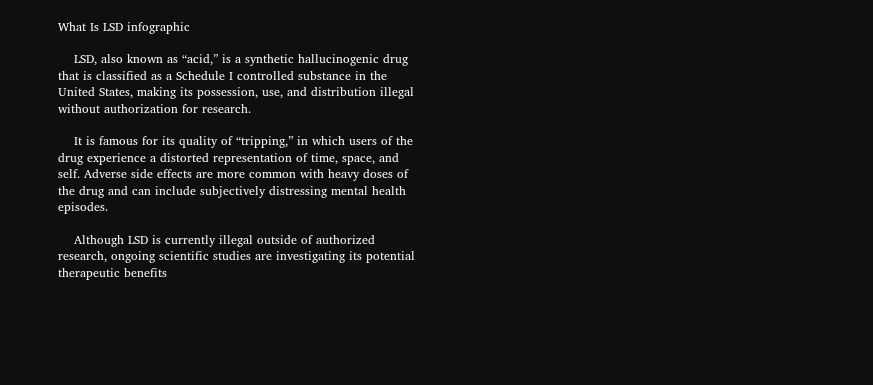What Is LSD infographic

    LSD, also known as “acid,” is a synthetic hallucinogenic drug that is classified as a Schedule I controlled substance in the United States, making its possession, use, and distribution illegal without authorization for research.

    It is famous for its quality of “tripping,” in which users of the drug experience a distorted representation of time, space, and self. Adverse side effects are more common with heavy doses of the drug and can include subjectively distressing mental health episodes.

    Although LSD is currently illegal outside of authorized research, ongoing scientific studies are investigating its potential therapeutic benefits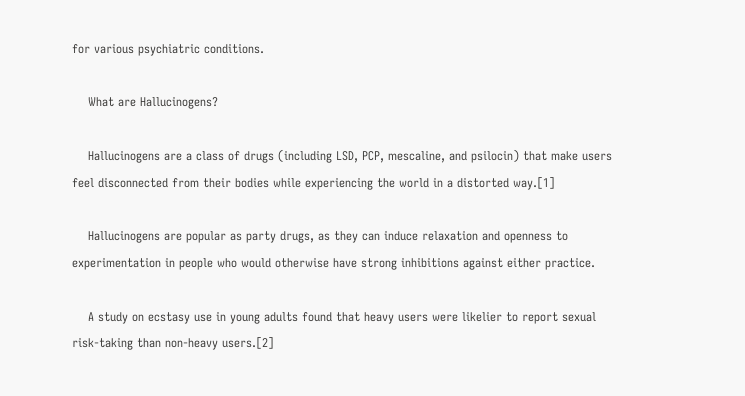for various psychiatric conditions.

    What are Hallucinogens?

    Hallucinogens are a class of drugs (including LSD, PCP, mescaline, and psilocin) that make users feel disconnected from their bodies while experiencing the world in a distorted way.[1]

    Hallucinogens are popular as party drugs, as they can induce relaxation and openness to experimentation in people who would otherwise have strong inhibitions against either practice.

    A study on ecstasy use in young adults found that heavy users were likelier to report sexual risk-taking than non-heavy users.[2]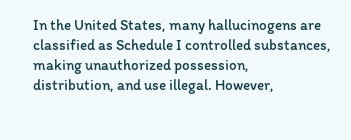In the United States, many hallucinogens are classified as Schedule I controlled substances, making unauthorized possession, distribution, and use illegal. However,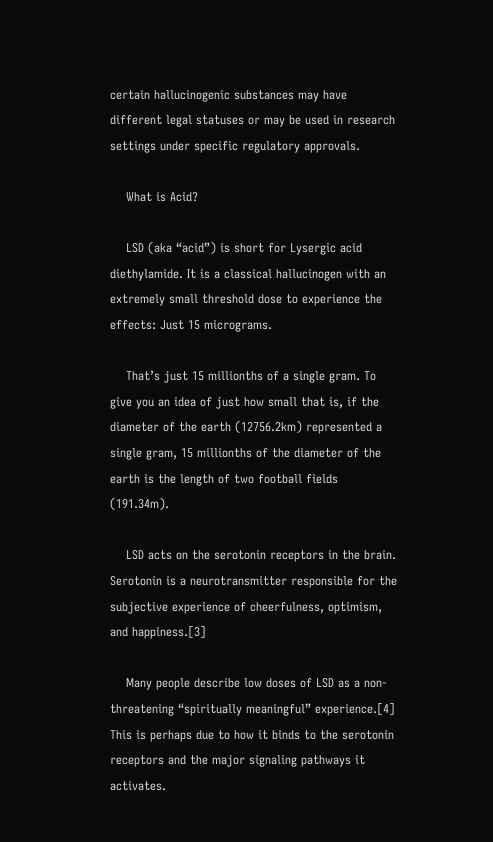certain hallucinogenic substances may have different legal statuses or may be used in research settings under specific regulatory approvals.

    What is Acid?

    LSD (aka “acid”) is short for Lysergic acid diethylamide. It is a classical hallucinogen with an extremely small threshold dose to experience the effects: Just 15 micrograms.

    That’s just 15 millionths of a single gram. To give you an idea of just how small that is, if the diameter of the earth (12756.2km) represented a single gram, 15 millionths of the diameter of the earth is the length of two football fields (191.34m).

    LSD acts on the serotonin receptors in the brain. Serotonin is a neurotransmitter responsible for the subjective experience of cheerfulness, optimism, and happiness.[3]

    Many people describe low doses of LSD as a non-threatening “spiritually meaningful” experience.[4] This is perhaps due to how it binds to the serotonin receptors and the major signaling pathways it activates.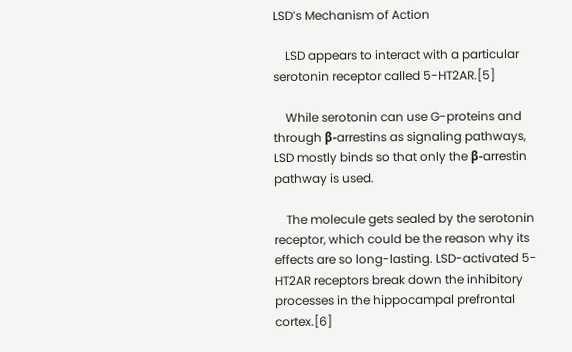LSD’s Mechanism of Action

    LSD appears to interact with a particular serotonin receptor called 5-HT2AR.[5]

    While serotonin can use G-proteins and through β-arrestins as signaling pathways, LSD mostly binds so that only the β-arrestin pathway is used.

    The molecule gets sealed by the serotonin receptor, which could be the reason why its effects are so long-lasting. LSD-activated 5-HT2AR receptors break down the inhibitory processes in the hippocampal prefrontal cortex.[6]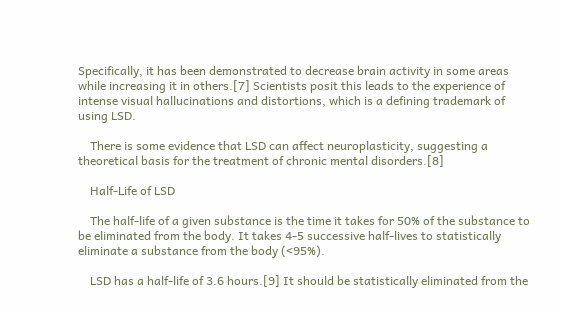Specifically, it has been demonstrated to decrease brain activity in some areas while increasing it in others.[7] Scientists posit this leads to the experience of intense visual hallucinations and distortions, which is a defining trademark of using LSD.

    There is some evidence that LSD can affect neuroplasticity, suggesting a theoretical basis for the treatment of chronic mental disorders.[8]

    Half-Life of LSD

    The half-life of a given substance is the time it takes for 50% of the substance to be eliminated from the body. It takes 4-5 successive half-lives to statistically eliminate a substance from the body (<95%).

    LSD has a half-life of 3.6 hours.[9] It should be statistically eliminated from the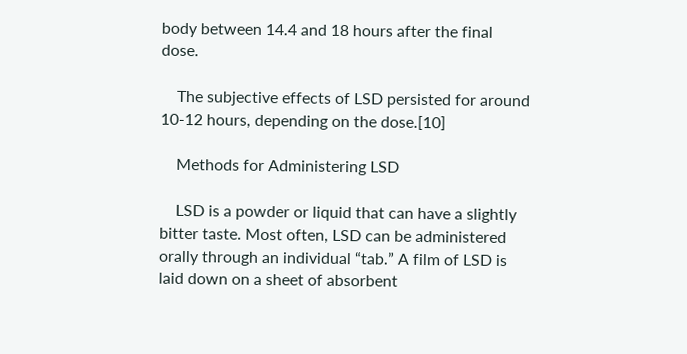body between 14.4 and 18 hours after the final dose.

    The subjective effects of LSD persisted for around 10-12 hours, depending on the dose.[10]

    Methods for Administering LSD

    LSD is a powder or liquid that can have a slightly bitter taste. Most often, LSD can be administered orally through an individual “tab.” A film of LSD is laid down on a sheet of absorbent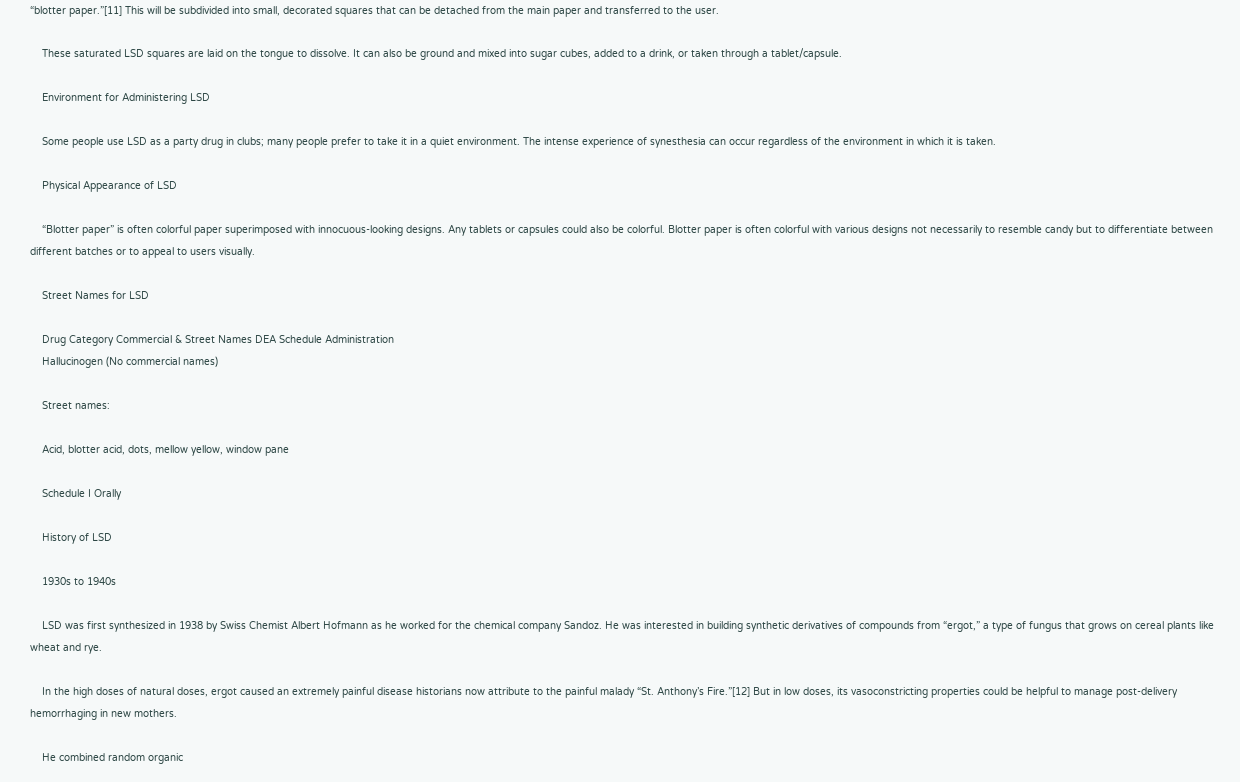“blotter paper.”[11] This will be subdivided into small, decorated squares that can be detached from the main paper and transferred to the user.

    These saturated LSD squares are laid on the tongue to dissolve. It can also be ground and mixed into sugar cubes, added to a drink, or taken through a tablet/capsule.

    Environment for Administering LSD

    Some people use LSD as a party drug in clubs; many people prefer to take it in a quiet environment. The intense experience of synesthesia can occur regardless of the environment in which it is taken.

    Physical Appearance of LSD

    “Blotter paper” is often colorful paper superimposed with innocuous-looking designs. Any tablets or capsules could also be colorful. Blotter paper is often colorful with various designs not necessarily to resemble candy but to differentiate between different batches or to appeal to users visually.

    Street Names for LSD

    Drug Category Commercial & Street Names DEA Schedule Administration
    Hallucinogen (No commercial names)

    Street names:

    Acid, blotter acid, dots, mellow yellow, window pane

    Schedule I Orally

    History of LSD

    1930s to 1940s

    LSD was first synthesized in 1938 by Swiss Chemist Albert Hofmann as he worked for the chemical company Sandoz. He was interested in building synthetic derivatives of compounds from “ergot,” a type of fungus that grows on cereal plants like wheat and rye.

    In the high doses of natural doses, ergot caused an extremely painful disease historians now attribute to the painful malady “St. Anthony’s Fire.”[12] But in low doses, its vasoconstricting properties could be helpful to manage post-delivery hemorrhaging in new mothers.

    He combined random organic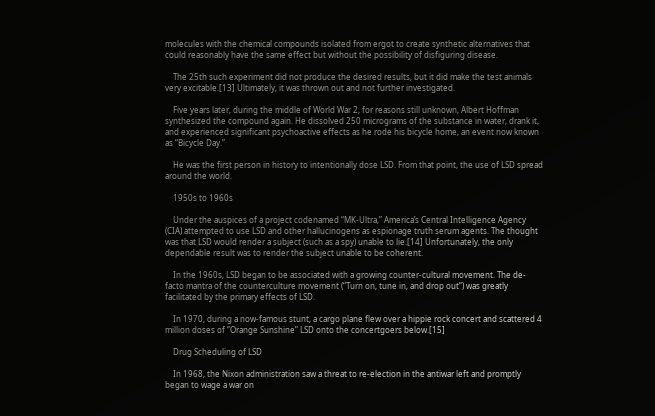molecules with the chemical compounds isolated from ergot to create synthetic alternatives that could reasonably have the same effect but without the possibility of disfiguring disease.

    The 25th such experiment did not produce the desired results, but it did make the test animals very excitable.[13] Ultimately, it was thrown out and not further investigated.

    Five years later, during the middle of World War 2, for reasons still unknown, Albert Hoffman synthesized the compound again. He dissolved 250 micrograms of the substance in water, drank it, and experienced significant psychoactive effects as he rode his bicycle home, an event now known as “Bicycle Day.”

    He was the first person in history to intentionally dose LSD. From that point, the use of LSD spread around the world.

    1950s to 1960s

    Under the auspices of a project codenamed “MK-Ultra,” America’s Central Intelligence Agency (CIA) attempted to use LSD and other hallucinogens as espionage truth serum agents. The thought was that LSD would render a subject (such as a spy) unable to lie.[14] Unfortunately, the only dependable result was to render the subject unable to be coherent.

    In the 1960s, LSD began to be associated with a growing counter-cultural movement. The de-facto mantra of the counterculture movement (“Turn on, tune in, and drop out”) was greatly facilitated by the primary effects of LSD.

    In 1970, during a now-famous stunt, a cargo plane flew over a hippie rock concert and scattered 4 million doses of “Orange Sunshine” LSD onto the concertgoers below.[15]

    Drug Scheduling of LSD

    In 1968, the Nixon administration saw a threat to re-election in the antiwar left and promptly began to wage a war on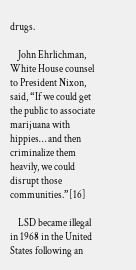drugs.

    John Ehrlichman, White House counsel to President Nixon, said, “If we could get the public to associate marijuana with hippies… and then criminalize them heavily, we could disrupt those communities.”[16]

    LSD became illegal in 1968 in the United States following an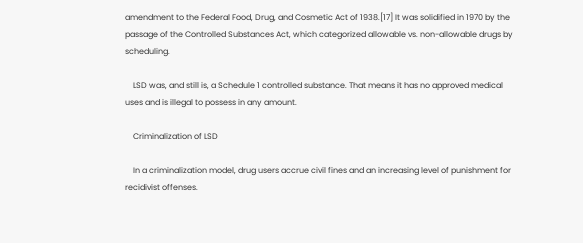amendment to the Federal Food, Drug, and Cosmetic Act of 1938.[17] It was solidified in 1970 by the passage of the Controlled Substances Act, which categorized allowable vs. non-allowable drugs by scheduling.

    LSD was, and still is, a Schedule 1 controlled substance. That means it has no approved medical uses and is illegal to possess in any amount.

    Criminalization of LSD

    In a criminalization model, drug users accrue civil fines and an increasing level of punishment for recidivist offenses.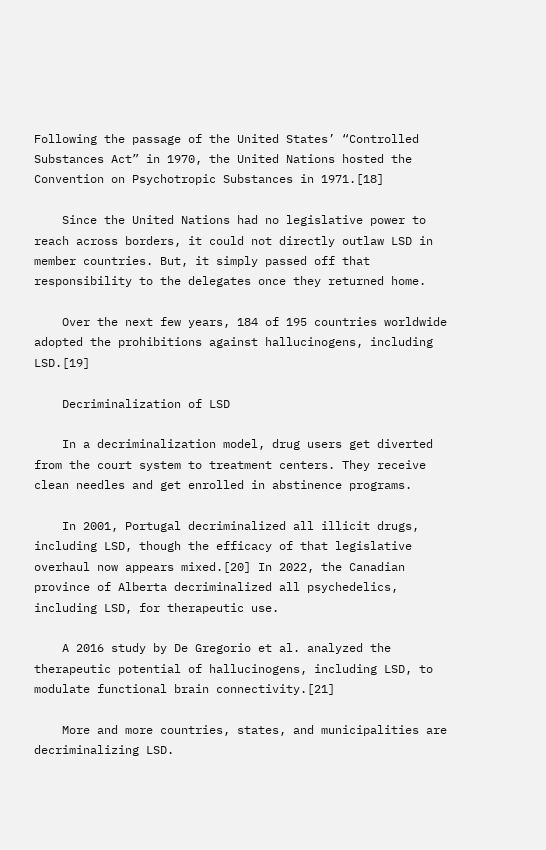Following the passage of the United States’ “Controlled Substances Act” in 1970, the United Nations hosted the Convention on Psychotropic Substances in 1971.[18]

    Since the United Nations had no legislative power to reach across borders, it could not directly outlaw LSD in member countries. But, it simply passed off that responsibility to the delegates once they returned home.

    Over the next few years, 184 of 195 countries worldwide adopted the prohibitions against hallucinogens, including LSD.[19]

    Decriminalization of LSD

    In a decriminalization model, drug users get diverted from the court system to treatment centers. They receive clean needles and get enrolled in abstinence programs.

    In 2001, Portugal decriminalized all illicit drugs, including LSD, though the efficacy of that legislative overhaul now appears mixed.[20] In 2022, the Canadian province of Alberta decriminalized all psychedelics, including LSD, for therapeutic use.

    A 2016 study by De Gregorio et al. analyzed the therapeutic potential of hallucinogens, including LSD, to modulate functional brain connectivity.[21]

    More and more countries, states, and municipalities are decriminalizing LSD.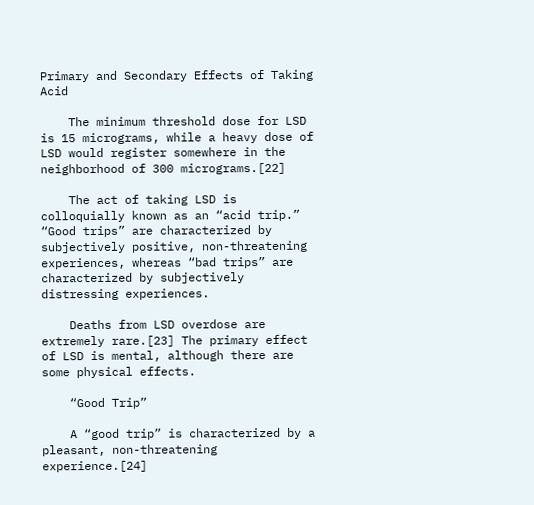Primary and Secondary Effects of Taking Acid

    The minimum threshold dose for LSD is 15 micrograms, while a heavy dose of LSD would register somewhere in the neighborhood of 300 micrograms.[22]

    The act of taking LSD is colloquially known as an “acid trip.” “Good trips” are characterized by subjectively positive, non-threatening experiences, whereas “bad trips” are characterized by subjectively distressing experiences.

    Deaths from LSD overdose are extremely rare.[23] The primary effect of LSD is mental, although there are some physical effects.

    “Good Trip”

    A “good trip” is characterized by a pleasant, non-threatening experience.[24]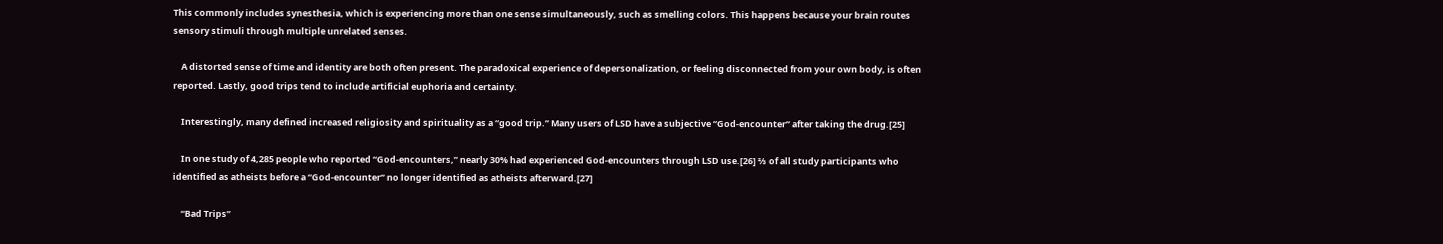This commonly includes synesthesia, which is experiencing more than one sense simultaneously, such as smelling colors. This happens because your brain routes sensory stimuli through multiple unrelated senses.

    A distorted sense of time and identity are both often present. The paradoxical experience of depersonalization, or feeling disconnected from your own body, is often reported. Lastly, good trips tend to include artificial euphoria and certainty.

    Interestingly, many defined increased religiosity and spirituality as a “good trip.” Many users of LSD have a subjective “God-encounter” after taking the drug.[25]

    In one study of 4,285 people who reported “God-encounters,” nearly 30% had experienced God-encounters through LSD use.[26] ⅔ of all study participants who identified as atheists before a “God-encounter” no longer identified as atheists afterward.[27]

    “Bad Trips”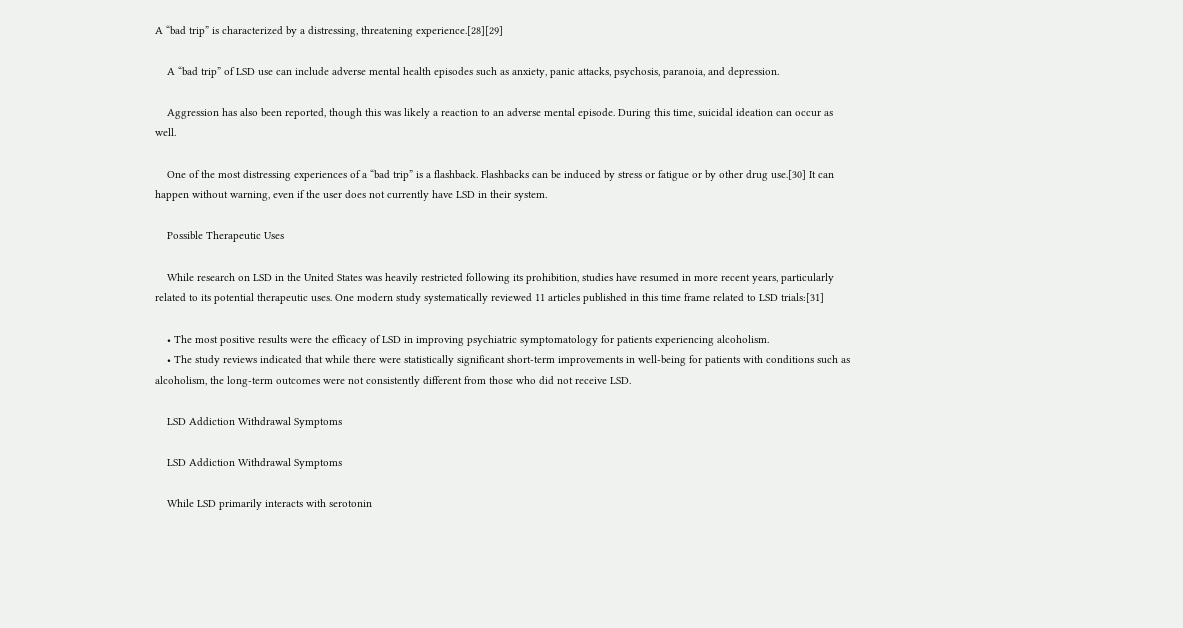A “bad trip” is characterized by a distressing, threatening experience.[28][29]

    A “bad trip” of LSD use can include adverse mental health episodes such as anxiety, panic attacks, psychosis, paranoia, and depression.

    Aggression has also been reported, though this was likely a reaction to an adverse mental episode. During this time, suicidal ideation can occur as well.

    One of the most distressing experiences of a “bad trip” is a flashback. Flashbacks can be induced by stress or fatigue or by other drug use.[30] It can happen without warning, even if the user does not currently have LSD in their system.

    Possible Therapeutic Uses

    While research on LSD in the United States was heavily restricted following its prohibition, studies have resumed in more recent years, particularly related to its potential therapeutic uses. One modern study systematically reviewed 11 articles published in this time frame related to LSD trials:[31]

    • The most positive results were the efficacy of LSD in improving psychiatric symptomatology for patients experiencing alcoholism.
    • The study reviews indicated that while there were statistically significant short-term improvements in well-being for patients with conditions such as alcoholism, the long-term outcomes were not consistently different from those who did not receive LSD.

    LSD Addiction Withdrawal Symptoms

    LSD Addiction Withdrawal Symptoms

    While LSD primarily interacts with serotonin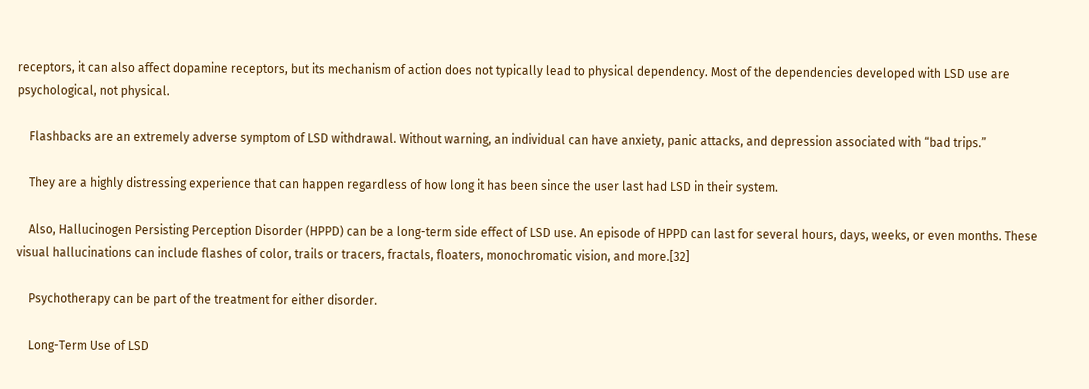receptors, it can also affect dopamine receptors, but its mechanism of action does not typically lead to physical dependency. Most of the dependencies developed with LSD use are psychological, not physical.

    Flashbacks are an extremely adverse symptom of LSD withdrawal. Without warning, an individual can have anxiety, panic attacks, and depression associated with “bad trips.”

    They are a highly distressing experience that can happen regardless of how long it has been since the user last had LSD in their system.

    Also, Hallucinogen Persisting Perception Disorder (HPPD) can be a long-term side effect of LSD use. An episode of HPPD can last for several hours, days, weeks, or even months. These visual hallucinations can include flashes of color, trails or tracers, fractals, floaters, monochromatic vision, and more.[32]

    Psychotherapy can be part of the treatment for either disorder.

    Long-Term Use of LSD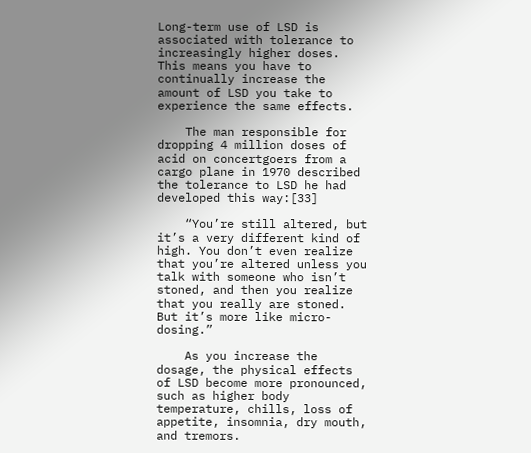Long-term use of LSD is associated with tolerance to increasingly higher doses. This means you have to continually increase the amount of LSD you take to experience the same effects.

    The man responsible for dropping 4 million doses of acid on concertgoers from a cargo plane in 1970 described the tolerance to LSD he had developed this way:[33]

    “You’re still altered, but it’s a very different kind of high. You don’t even realize that you’re altered unless you talk with someone who isn’t stoned, and then you realize that you really are stoned. But it’s more like micro-dosing.”

    As you increase the dosage, the physical effects of LSD become more pronounced, such as higher body temperature, chills, loss of appetite, insomnia, dry mouth, and tremors.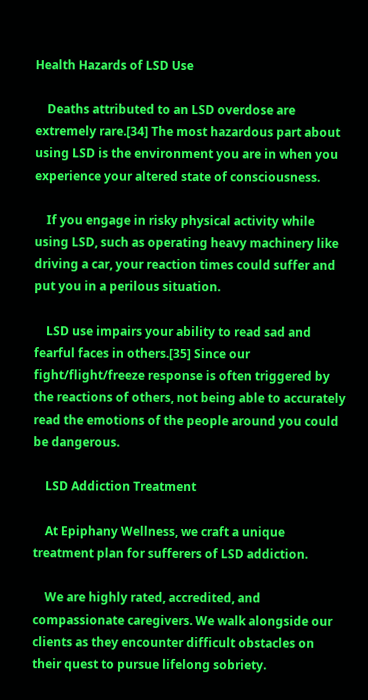Health Hazards of LSD Use

    Deaths attributed to an LSD overdose are extremely rare.[34] The most hazardous part about using LSD is the environment you are in when you experience your altered state of consciousness.

    If you engage in risky physical activity while using LSD, such as operating heavy machinery like driving a car, your reaction times could suffer and put you in a perilous situation.

    LSD use impairs your ability to read sad and fearful faces in others.[35] Since our fight/flight/freeze response is often triggered by the reactions of others, not being able to accurately read the emotions of the people around you could be dangerous.

    LSD Addiction Treatment

    At Epiphany Wellness, we craft a unique treatment plan for sufferers of LSD addiction.

    We are highly rated, accredited, and compassionate caregivers. We walk alongside our clients as they encounter difficult obstacles on their quest to pursue lifelong sobriety.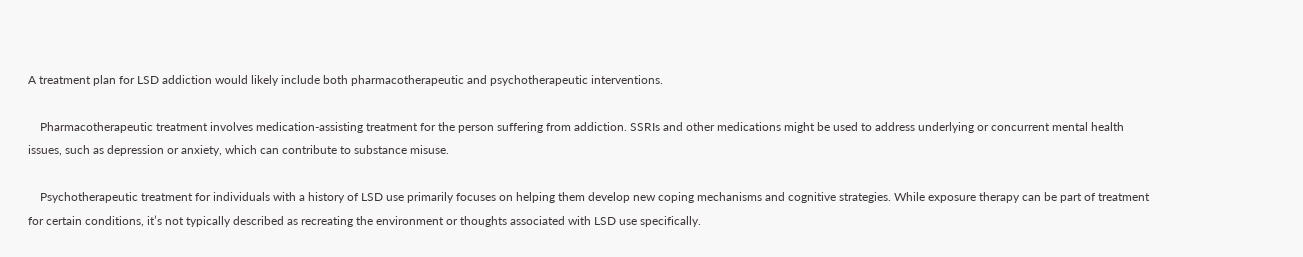A treatment plan for LSD addiction would likely include both pharmacotherapeutic and psychotherapeutic interventions.

    Pharmacotherapeutic treatment involves medication-assisting treatment for the person suffering from addiction. SSRIs and other medications might be used to address underlying or concurrent mental health issues, such as depression or anxiety, which can contribute to substance misuse.

    Psychotherapeutic treatment for individuals with a history of LSD use primarily focuses on helping them develop new coping mechanisms and cognitive strategies. While exposure therapy can be part of treatment for certain conditions, it’s not typically described as recreating the environment or thoughts associated with LSD use specifically.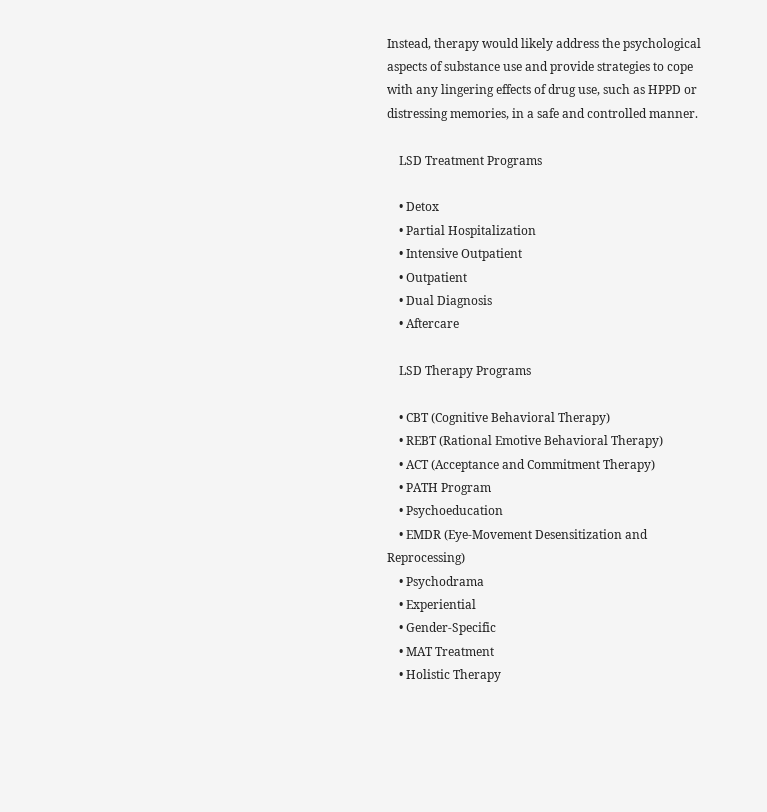Instead, therapy would likely address the psychological aspects of substance use and provide strategies to cope with any lingering effects of drug use, such as HPPD or distressing memories, in a safe and controlled manner.

    LSD Treatment Programs

    • Detox
    • Partial Hospitalization
    • Intensive Outpatient
    • Outpatient
    • Dual Diagnosis
    • Aftercare

    LSD Therapy Programs

    • CBT (Cognitive Behavioral Therapy)
    • REBT (Rational Emotive Behavioral Therapy)
    • ACT (Acceptance and Commitment Therapy)
    • PATH Program
    • Psychoeducation
    • EMDR (Eye-Movement Desensitization and Reprocessing)
    • Psychodrama
    • Experiential
    • Gender-Specific
    • MAT Treatment
    • Holistic Therapy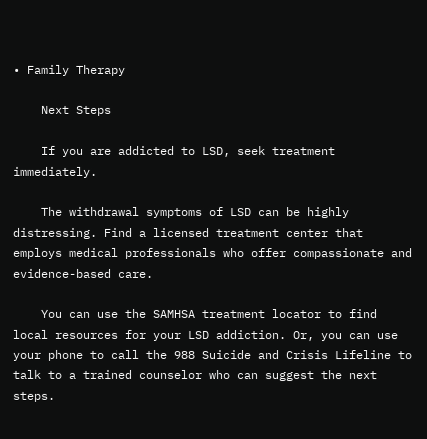• Family Therapy

    Next Steps

    If you are addicted to LSD, seek treatment immediately.

    The withdrawal symptoms of LSD can be highly distressing. Find a licensed treatment center that employs medical professionals who offer compassionate and evidence-based care.

    You can use the SAMHSA treatment locator to find local resources for your LSD addiction. Or, you can use your phone to call the 988 Suicide and Crisis Lifeline to talk to a trained counselor who can suggest the next steps.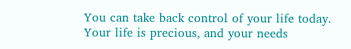You can take back control of your life today. Your life is precious, and your needs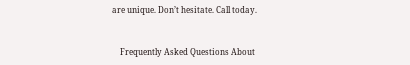are unique. Don’t hesitate. Call today.


    Frequently Asked Questions About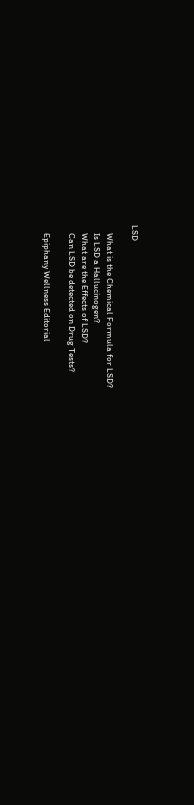LSD

    What is the Chemical Formula for LSD?
    Is LSD a Hallucinogen?
    What are the Effects of LSD?
    Can LSD be detected on Drug Tests?

    Epiphany Wellness Editorial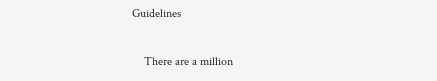Guidelines

    There are a million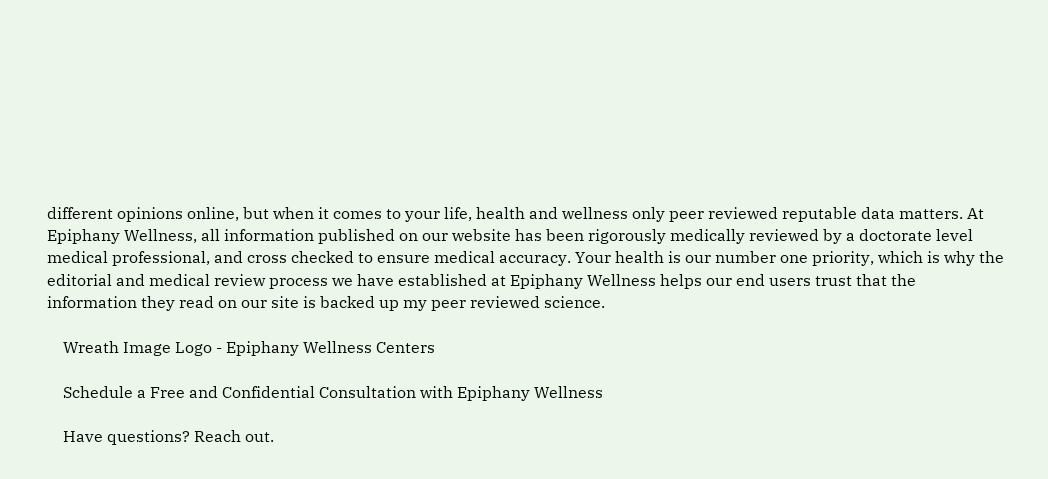different opinions online, but when it comes to your life, health and wellness only peer reviewed reputable data matters. At Epiphany Wellness, all information published on our website has been rigorously medically reviewed by a doctorate level medical professional, and cross checked to ensure medical accuracy. Your health is our number one priority, which is why the editorial and medical review process we have established at Epiphany Wellness helps our end users trust that the information they read on our site is backed up my peer reviewed science.

    Wreath Image Logo - Epiphany Wellness Centers

    Schedule a Free and Confidential Consultation with Epiphany Wellness

    Have questions? Reach out.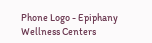Phone Logo - Epiphany Wellness Centers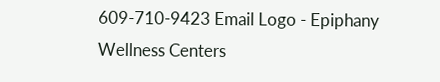609-710-9423 Email Logo - Epiphany Wellness Centers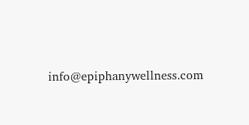info@epiphanywellness.com